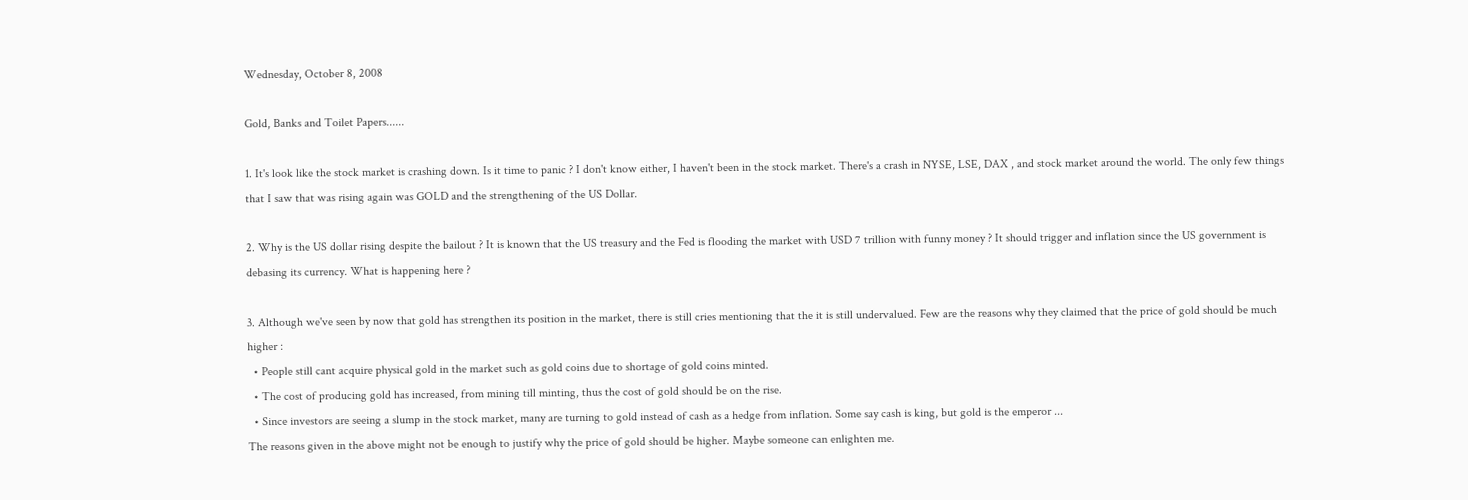Wednesday, October 8, 2008

Gold, Banks and Toilet Papers......

1. It's look like the stock market is crashing down. Is it time to panic ? I don't know either, I haven't been in the stock market. There's a crash in NYSE, LSE, DAX , and stock market around the world. The only few things that I saw that was rising again was GOLD and the strengthening of the US Dollar.

2. Why is the US dollar rising despite the bailout ? It is known that the US treasury and the Fed is flooding the market with USD 7 trillion with funny money ? It should trigger and inflation since the US government is debasing its currency. What is happening here ?

3. Although we've seen by now that gold has strengthen its position in the market, there is still cries mentioning that the it is still undervalued. Few are the reasons why they claimed that the price of gold should be much higher :
  • People still cant acquire physical gold in the market such as gold coins due to shortage of gold coins minted.
  • The cost of producing gold has increased, from mining till minting, thus the cost of gold should be on the rise.
  • Since investors are seeing a slump in the stock market, many are turning to gold instead of cash as a hedge from inflation. Some say cash is king, but gold is the emperor ...
The reasons given in the above might not be enough to justify why the price of gold should be higher. Maybe someone can enlighten me.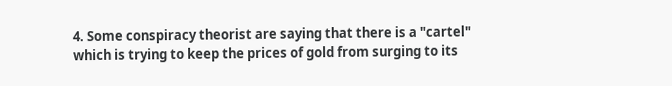4. Some conspiracy theorist are saying that there is a "cartel" which is trying to keep the prices of gold from surging to its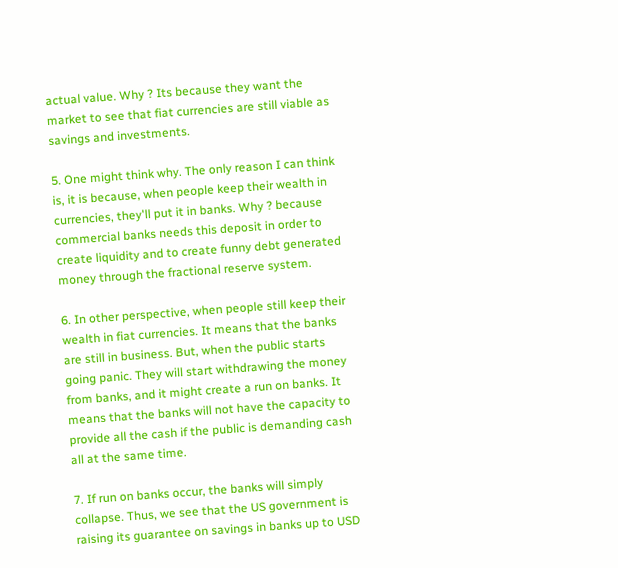actual value. Why ? Its because they want the market to see that fiat currencies are still viable as savings and investments.

5. One might think why. The only reason I can think is, it is because, when people keep their wealth in currencies, they'll put it in banks. Why ? because commercial banks needs this deposit in order to create liquidity and to create funny debt generated money through the fractional reserve system.

6. In other perspective, when people still keep their wealth in fiat currencies. It means that the banks are still in business. But, when the public starts going panic. They will start withdrawing the money from banks, and it might create a run on banks. It means that the banks will not have the capacity to provide all the cash if the public is demanding cash all at the same time.

7. If run on banks occur, the banks will simply collapse. Thus, we see that the US government is raising its guarantee on savings in banks up to USD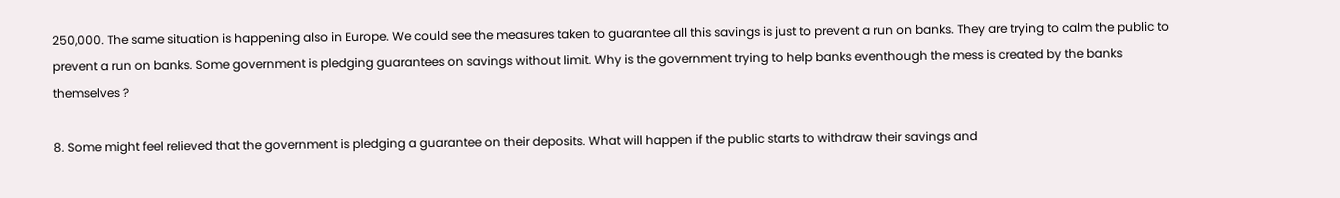250,000. The same situation is happening also in Europe. We could see the measures taken to guarantee all this savings is just to prevent a run on banks. They are trying to calm the public to prevent a run on banks. Some government is pledging guarantees on savings without limit. Why is the government trying to help banks eventhough the mess is created by the banks themselves ?

8. Some might feel relieved that the government is pledging a guarantee on their deposits. What will happen if the public starts to withdraw their savings and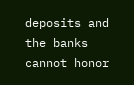deposits and the banks cannot honor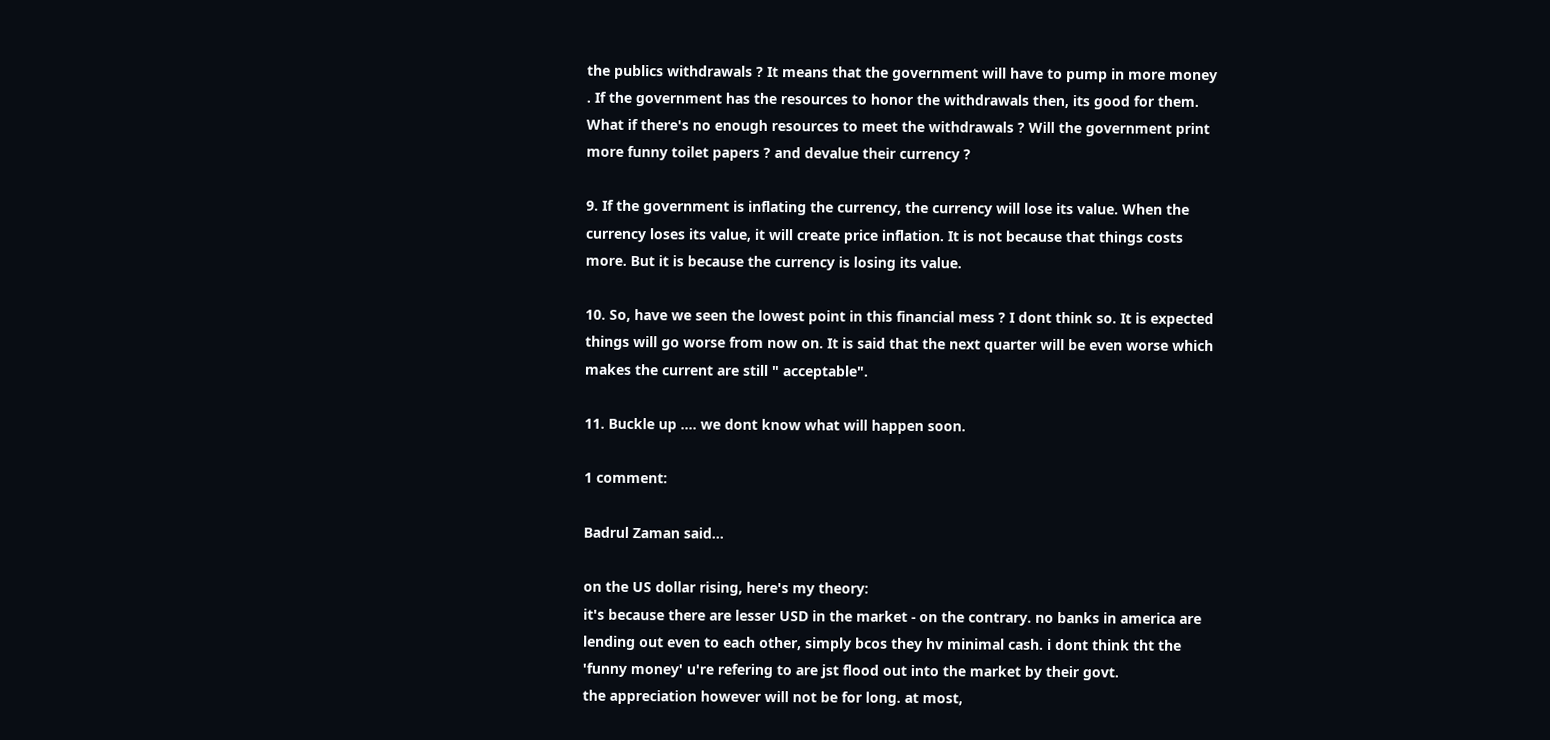the publics withdrawals ? It means that the government will have to pump in more money . If the government has the resources to honor the withdrawals then, its good for them. What if there's no enough resources to meet the withdrawals ? Will the government print more funny toilet papers ? and devalue their currency ?

9. If the government is inflating the currency, the currency will lose its value. When the currency loses its value, it will create price inflation. It is not because that things costs more. But it is because the currency is losing its value.

10. So, have we seen the lowest point in this financial mess ? I dont think so. It is expected things will go worse from now on. It is said that the next quarter will be even worse which makes the current are still " acceptable".

11. Buckle up .... we dont know what will happen soon.

1 comment:

Badrul Zaman said...

on the US dollar rising, here's my theory:
it's because there are lesser USD in the market - on the contrary. no banks in america are lending out even to each other, simply bcos they hv minimal cash. i dont think tht the 'funny money' u're refering to are jst flood out into the market by their govt.
the appreciation however will not be for long. at most,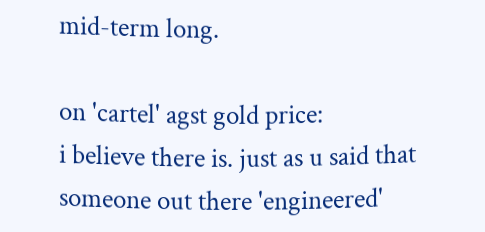mid-term long.

on 'cartel' agst gold price:
i believe there is. just as u said that someone out there 'engineered'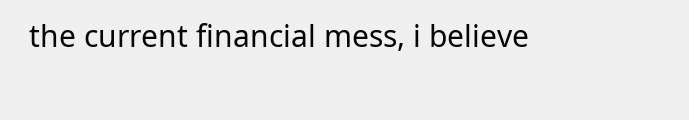the current financial mess, i believe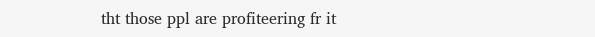tht those ppl are profiteering fr it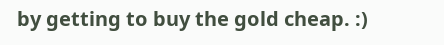by getting to buy the gold cheap. :)